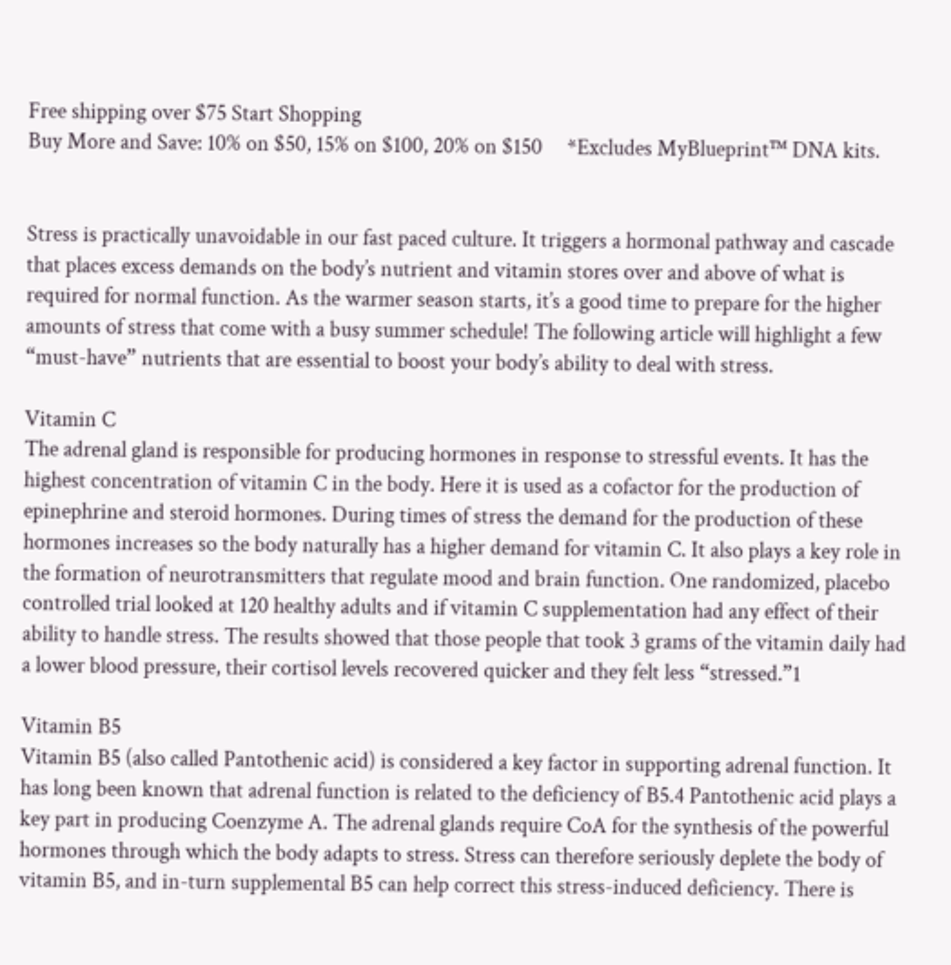Free shipping over $75 Start Shopping
Buy More and Save: 10% on $50, 15% on $100, 20% on $150     *Excludes MyBlueprint™ DNA kits.


Stress is practically unavoidable in our fast paced culture. It triggers a hormonal pathway and cascade that places excess demands on the body’s nutrient and vitamin stores over and above of what is required for normal function. As the warmer season starts, it’s a good time to prepare for the higher amounts of stress that come with a busy summer schedule! The following article will highlight a few “must-have” nutrients that are essential to boost your body’s ability to deal with stress.

Vitamin C
The adrenal gland is responsible for producing hormones in response to stressful events. It has the highest concentration of vitamin C in the body. Here it is used as a cofactor for the production of epinephrine and steroid hormones. During times of stress the demand for the production of these hormones increases so the body naturally has a higher demand for vitamin C. It also plays a key role in the formation of neurotransmitters that regulate mood and brain function. One randomized, placebo controlled trial looked at 120 healthy adults and if vitamin C supplementation had any effect of their ability to handle stress. The results showed that those people that took 3 grams of the vitamin daily had a lower blood pressure, their cortisol levels recovered quicker and they felt less “stressed.”1

Vitamin B5
Vitamin B5 (also called Pantothenic acid) is considered a key factor in supporting adrenal function. It has long been known that adrenal function is related to the deficiency of B5.4 Pantothenic acid plays a key part in producing Coenzyme A. The adrenal glands require CoA for the synthesis of the powerful hormones through which the body adapts to stress. Stress can therefore seriously deplete the body of vitamin B5, and in-turn supplemental B5 can help correct this stress-induced deficiency. There is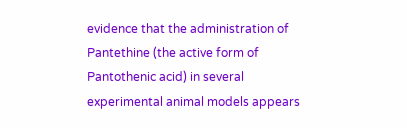evidence that the administration of Pantethine (the active form of Pantothenic acid) in several experimental animal models appears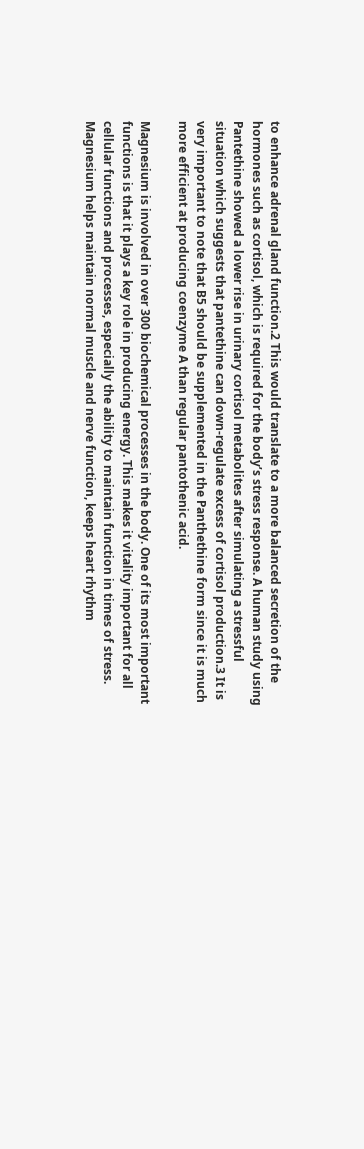to enhance adrenal gland function.2 This would translate to a more balanced secretion of the hormones such as cortisol, which is required for the body’s stress response. A human study using Pantethine showed a lower rise in urinary cortisol metabolites after simulating a stressful situation which suggests that pantethine can down-regulate excess of cortisol production.3 It is very important to note that B5 should be supplemented in the Panthethine form since it is much more efficient at producing coenzyme A than regular pantothenic acid.

Magnesium is involved in over 300 biochemical processes in the body. One of its most important functions is that it plays a key role in producing energy. This makes it vitality important for all cellular functions and processes, especially the ability to maintain function in times of stress. Magnesium helps maintain normal muscle and nerve function, keeps heart rhythm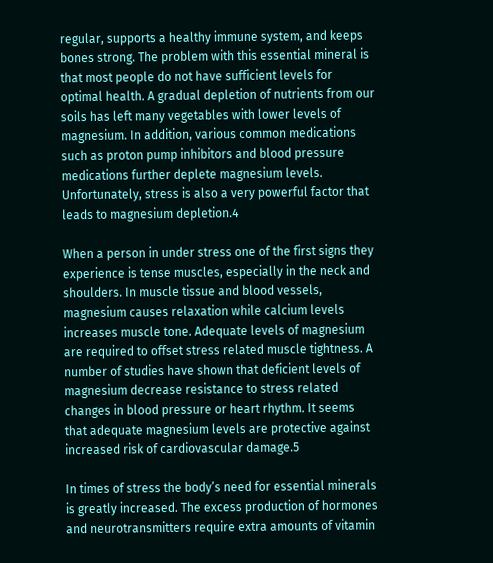regular, supports a healthy immune system, and keeps bones strong. The problem with this essential mineral is that most people do not have sufficient levels for optimal health. A gradual depletion of nutrients from our soils has left many vegetables with lower levels of magnesium. In addition, various common medications such as proton pump inhibitors and blood pressure medications further deplete magnesium levels. Unfortunately, stress is also a very powerful factor that leads to magnesium depletion.4

When a person in under stress one of the first signs they experience is tense muscles, especially in the neck and shoulders. In muscle tissue and blood vessels, magnesium causes relaxation while calcium levels increases muscle tone. Adequate levels of magnesium are required to offset stress related muscle tightness. A number of studies have shown that deficient levels of magnesium decrease resistance to stress related changes in blood pressure or heart rhythm. It seems that adequate magnesium levels are protective against increased risk of cardiovascular damage.5

In times of stress the body’s need for essential minerals is greatly increased. The excess production of hormones and neurotransmitters require extra amounts of vitamin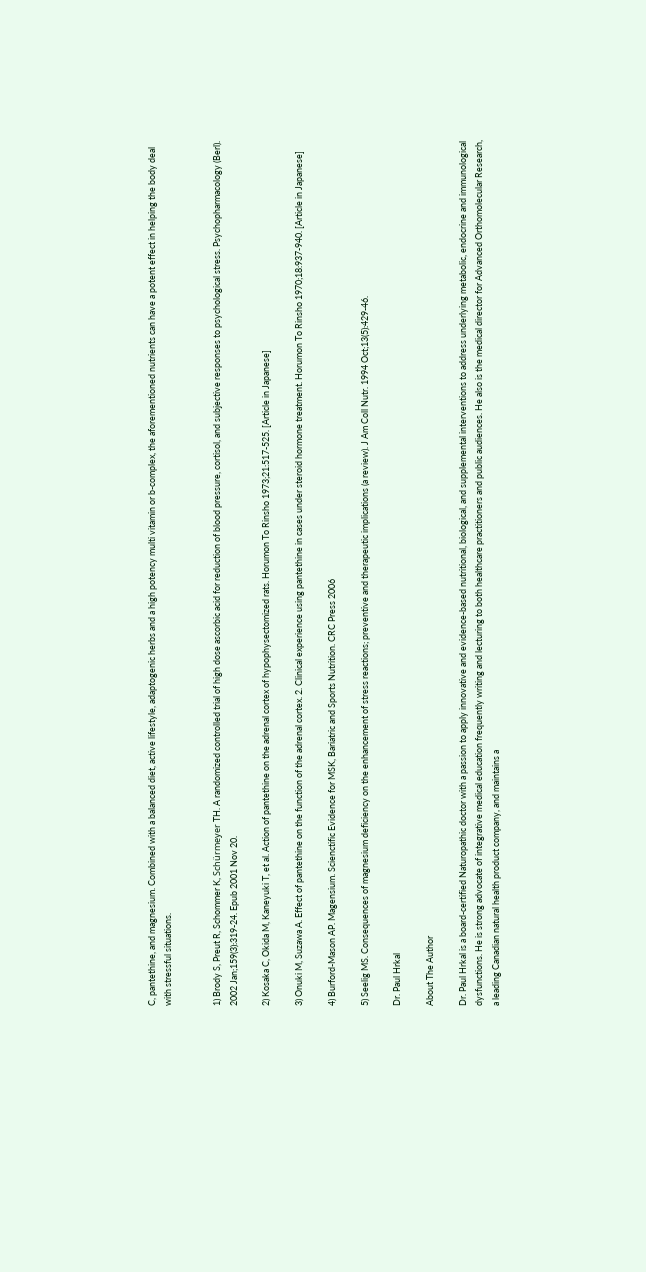C, pantethine, and magnesium. Combined with a balanced diet, active lifestyle, adaptogenic herbs and a high potency multi vitamin or b-complex, the aforementioned nutrients can have a potent effect in helping the body deal with stressful situations.


1) Brody S, Preut R, Schommer K, Schürmeyer TH. A randomized controlled trial of high dose ascorbic acid for reduction of blood pressure, cortisol, and subjective responses to psychological stress. Psychopharmacology (Berl). 2002 Jan;159(3):319-24. Epub 2001 Nov 20.

2) Kosaka C, Okida M, Kaneyuki T, et al. Action of pantethine on the adrenal cortex of hypophysectomized rats. Horumon To Rinsho 1973;21:517-525. [Article in Japanese]

3) Onuki M, Suzawa A. Effect of pantethine on the function of the adrenal cortex. 2. Clinical experience using pantethine in cases under steroid hormone treatment. Horumon To Rinsho 1970;18:937-940. [Article in Japanese]

4) Burford-Mason AP. Magensium. Scienctific Evidence for MSK, Bariatric and Sports Nutrition. CRC Press 2006

5) Seelig MS. Consequences of magnesium deficiency on the enhancement of stress reactions; preventive and therapeutic implications (a review). J Am Coll Nutr. 1994 Oct;13(5):429-46.

Dr. Paul Hrkal

About The Author

Dr. Paul Hrkal is a board-certified Naturopathic doctor with a passion to apply innovative and evidence-based nutritional, biological, and supplemental interventions to address underlying metabolic, endocrine and immunological dysfunctions. He is strong advocate of integrative medical education frequently writing and lecturing to both healthcare practitioners and public audiences. He also is the medical director for Advanced Orthomolecular Research, a leading Canadian natural health product company, and maintains a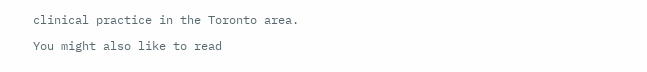clinical practice in the Toronto area.

You might also like to read